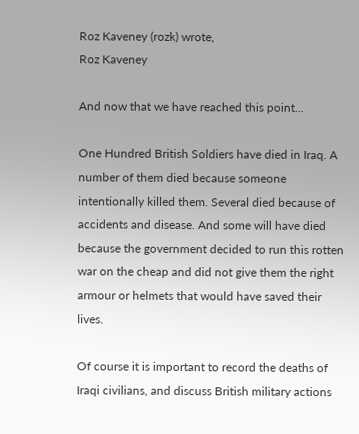Roz Kaveney (rozk) wrote,
Roz Kaveney

And now that we have reached this point...

One Hundred British Soldiers have died in Iraq. A number of them died because someone intentionally killed them. Several died because of accidents and disease. And some will have died because the government decided to run this rotten war on the cheap and did not give them the right armour or helmets that would have saved their lives.

Of course it is important to record the deaths of Iraqi civilians, and discuss British military actions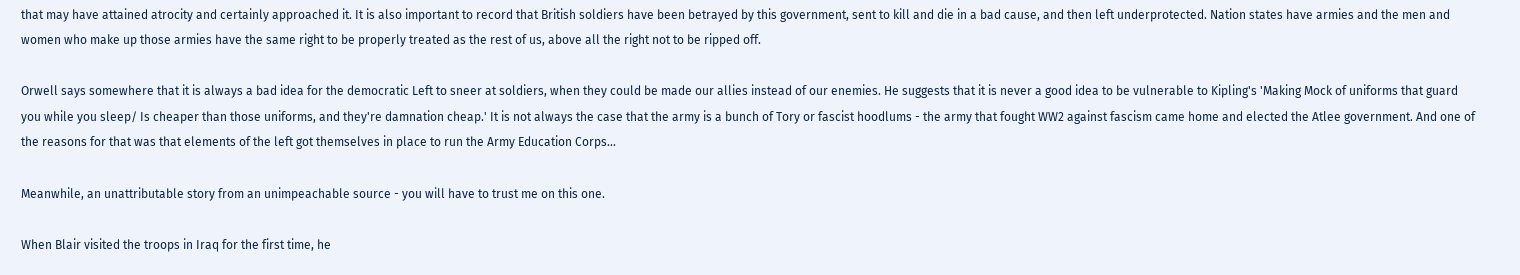that may have attained atrocity and certainly approached it. It is also important to record that British soldiers have been betrayed by this government, sent to kill and die in a bad cause, and then left underprotected. Nation states have armies and the men and women who make up those armies have the same right to be properly treated as the rest of us, above all the right not to be ripped off.

Orwell says somewhere that it is always a bad idea for the democratic Left to sneer at soldiers, when they could be made our allies instead of our enemies. He suggests that it is never a good idea to be vulnerable to Kipling's 'Making Mock of uniforms that guard you while you sleep/ Is cheaper than those uniforms, and they're damnation cheap.' It is not always the case that the army is a bunch of Tory or fascist hoodlums - the army that fought WW2 against fascism came home and elected the Atlee government. And one of the reasons for that was that elements of the left got themselves in place to run the Army Education Corps...

Meanwhile, an unattributable story from an unimpeachable source - you will have to trust me on this one.

When Blair visited the troops in Iraq for the first time, he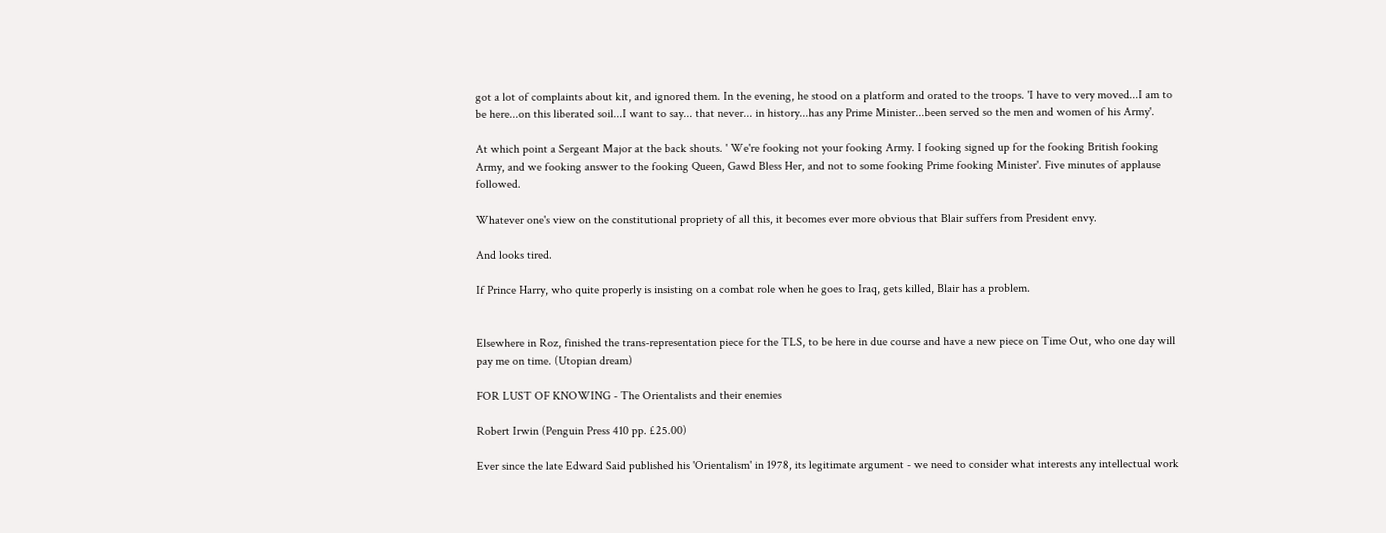got a lot of complaints about kit, and ignored them. In the evening, he stood on a platform and orated to the troops. 'I have to very moved...I am to be here...on this liberated soil...I want to say... that never... in history...has any Prime Minister...been served so the men and women of his Army'.

At which point a Sergeant Major at the back shouts. ' We're fooking not your fooking Army. I fooking signed up for the fooking British fooking Army, and we fooking answer to the fooking Queen, Gawd Bless Her, and not to some fooking Prime fooking Minister'. Five minutes of applause followed.

Whatever one's view on the constitutional propriety of all this, it becomes ever more obvious that Blair suffers from President envy.

And looks tired.

If Prince Harry, who quite properly is insisting on a combat role when he goes to Iraq, gets killed, Blair has a problem.


Elsewhere in Roz, finished the trans-representation piece for the TLS, to be here in due course and have a new piece on Time Out, who one day will pay me on time. (Utopian dream)

FOR LUST OF KNOWING - The Orientalists and their enemies

Robert Irwin (Penguin Press 410 pp. £25.00)

Ever since the late Edward Said published his 'Orientalism' in 1978, its legitimate argument - we need to consider what interests any intellectual work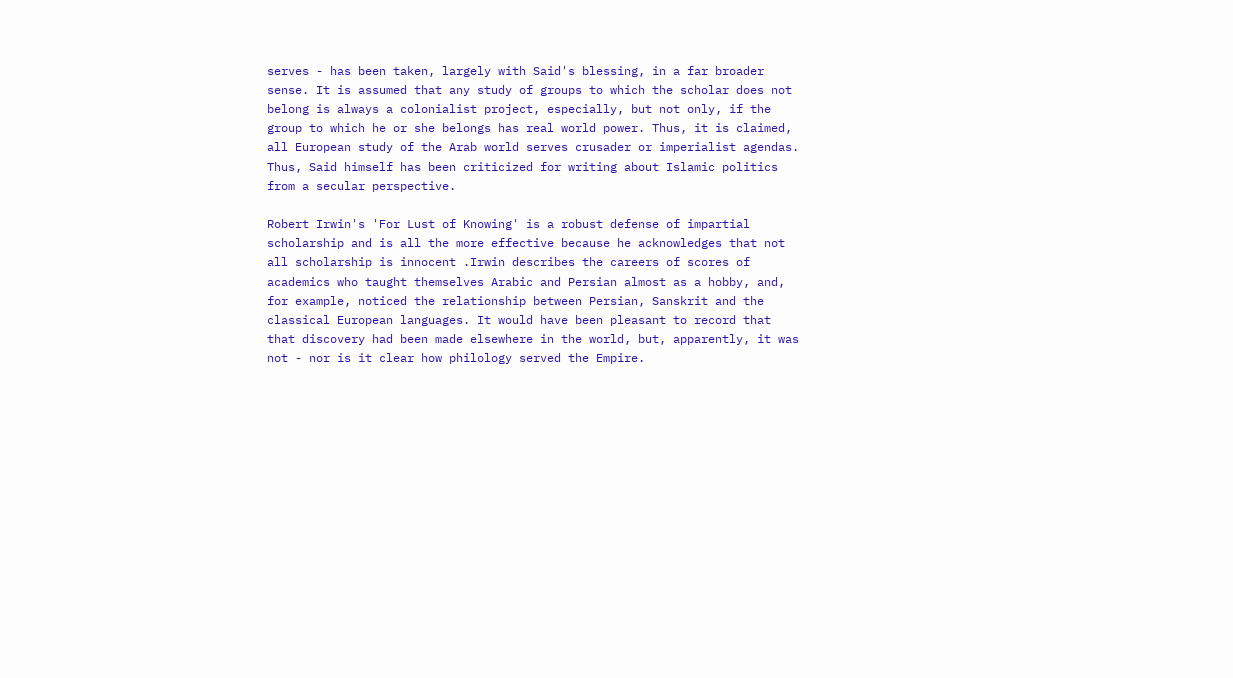serves - has been taken, largely with Said's blessing, in a far broader sense. It is assumed that any study of groups to which the scholar does not belong is always a colonialist project, especially, but not only, if the group to which he or she belongs has real world power. Thus, it is claimed, all European study of the Arab world serves crusader or imperialist agendas. Thus, Said himself has been criticized for writing about Islamic politics from a secular perspective.

Robert Irwin's 'For Lust of Knowing' is a robust defense of impartial scholarship and is all the more effective because he acknowledges that not all scholarship is innocent .Irwin describes the careers of scores of academics who taught themselves Arabic and Persian almost as a hobby, and, for example, noticed the relationship between Persian, Sanskrit and the classical European languages. It would have been pleasant to record that that discovery had been made elsewhere in the world, but, apparently, it was not - nor is it clear how philology served the Empire.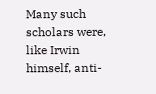Many such scholars were, like Irwin himself, anti-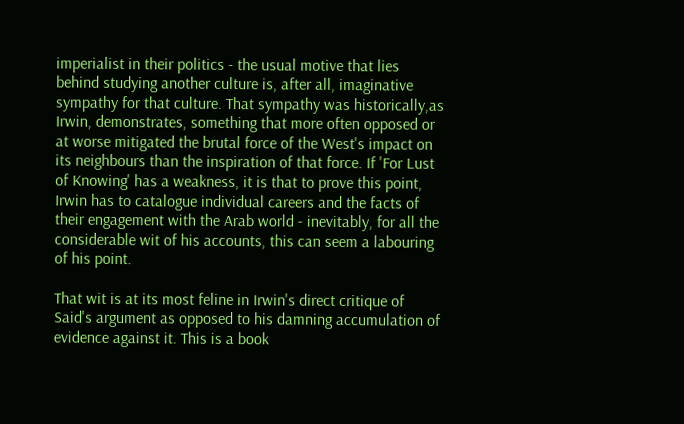imperialist in their politics - the usual motive that lies behind studying another culture is, after all, imaginative sympathy for that culture. That sympathy was historically,as Irwin, demonstrates, something that more often opposed or at worse mitigated the brutal force of the West's impact on its neighbours than the inspiration of that force. If 'For Lust of Knowing' has a weakness, it is that to prove this point, Irwin has to catalogue individual careers and the facts of their engagement with the Arab world - inevitably, for all the considerable wit of his accounts, this can seem a labouring of his point.

That wit is at its most feline in Irwin's direct critique of Said's argument as opposed to his damning accumulation of evidence against it. This is a book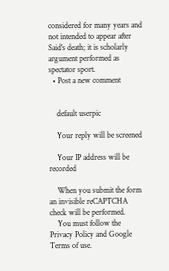considered for many years and not intended to appear after Said's death; it is scholarly argument performed as spectator sport.
  • Post a new comment


    default userpic

    Your reply will be screened

    Your IP address will be recorded

    When you submit the form an invisible reCAPTCHA check will be performed.
    You must follow the Privacy Policy and Google Terms of use.